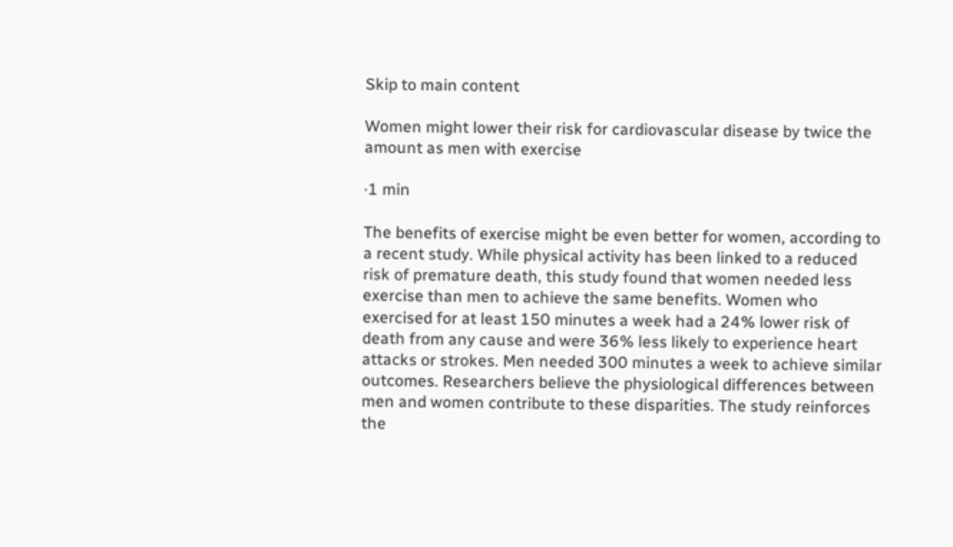Skip to main content

Women might lower their risk for cardiovascular disease by twice the amount as men with exercise

·1 min

The benefits of exercise might be even better for women, according to a recent study. While physical activity has been linked to a reduced risk of premature death, this study found that women needed less exercise than men to achieve the same benefits. Women who exercised for at least 150 minutes a week had a 24% lower risk of death from any cause and were 36% less likely to experience heart attacks or strokes. Men needed 300 minutes a week to achieve similar outcomes. Researchers believe the physiological differences between men and women contribute to these disparities. The study reinforces the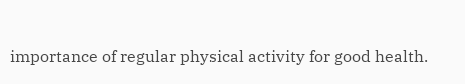importance of regular physical activity for good health.